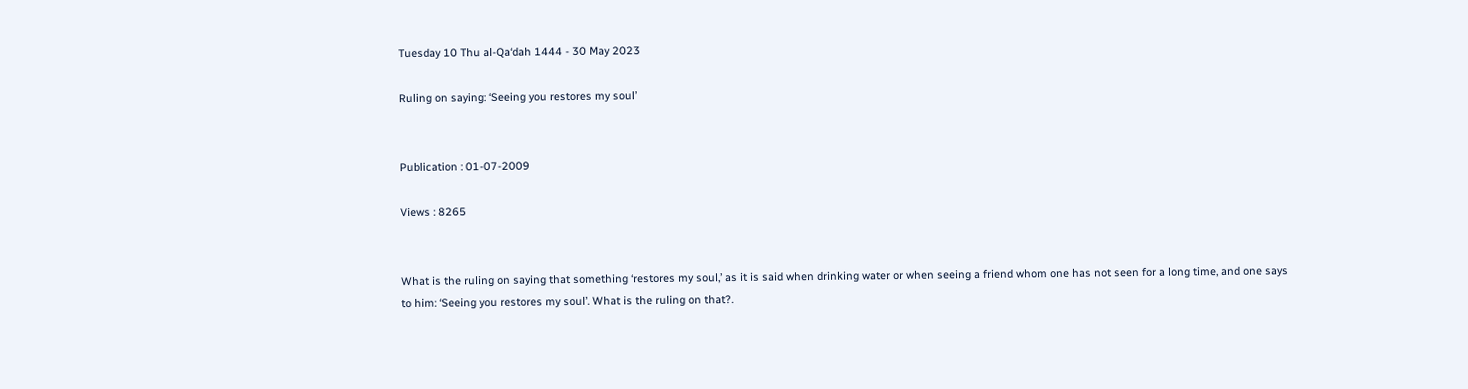Tuesday 10 Thu al-Qa‘dah 1444 - 30 May 2023

Ruling on saying: ‘Seeing you restores my soul’


Publication : 01-07-2009

Views : 8265


What is the ruling on saying that something ‘restores my soul,’ as it is said when drinking water or when seeing a friend whom one has not seen for a long time, and one says to him: ‘Seeing you restores my soul’. What is the ruling on that?.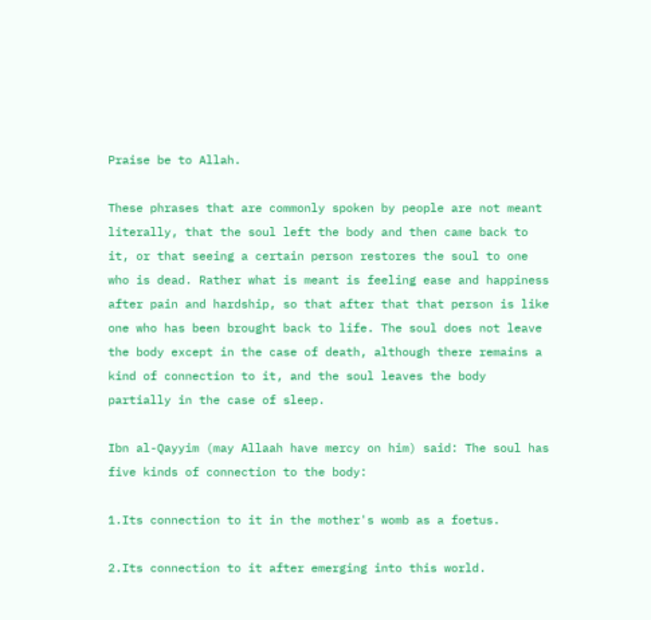Praise be to Allah.

These phrases that are commonly spoken by people are not meant literally, that the soul left the body and then came back to it, or that seeing a certain person restores the soul to one who is dead. Rather what is meant is feeling ease and happiness after pain and hardship, so that after that that person is like one who has been brought back to life. The soul does not leave the body except in the case of death, although there remains a kind of connection to it, and the soul leaves the body partially in the case of sleep.

Ibn al-Qayyim (may Allaah have mercy on him) said: The soul has five kinds of connection to the body:

1.Its connection to it in the mother's womb as a foetus.

2.Its connection to it after emerging into this world.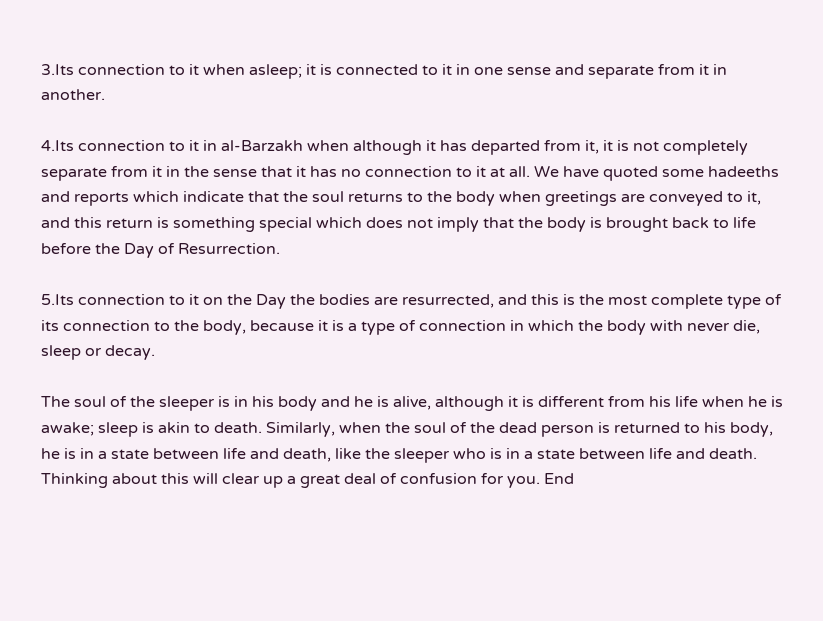3.Its connection to it when asleep; it is connected to it in one sense and separate from it in another.

4.Its connection to it in al-Barzakh when although it has departed from it, it is not completely separate from it in the sense that it has no connection to it at all. We have quoted some hadeeths and reports which indicate that the soul returns to the body when greetings are conveyed to it, and this return is something special which does not imply that the body is brought back to life before the Day of Resurrection.

5.Its connection to it on the Day the bodies are resurrected, and this is the most complete type of its connection to the body, because it is a type of connection in which the body with never die, sleep or decay.

The soul of the sleeper is in his body and he is alive, although it is different from his life when he is awake; sleep is akin to death. Similarly, when the soul of the dead person is returned to his body, he is in a state between life and death, like the sleeper who is in a state between life and death. Thinking about this will clear up a great deal of confusion for you. End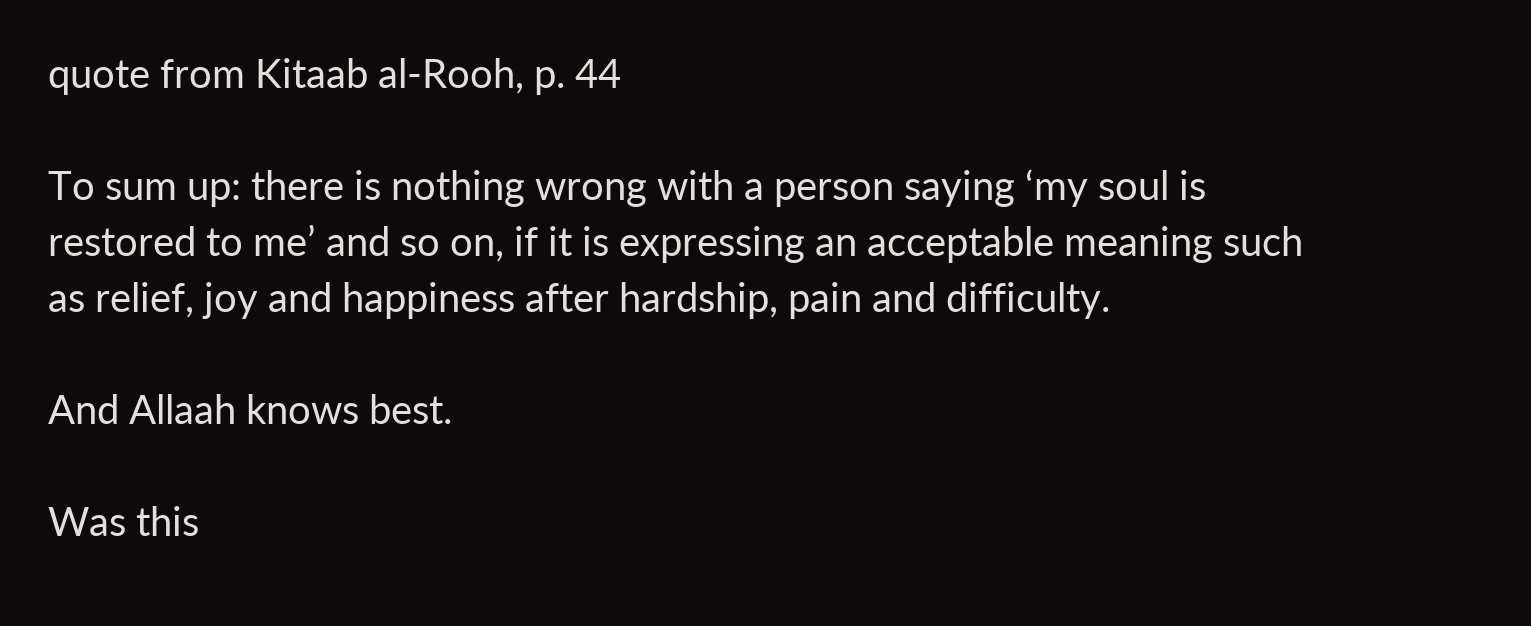quote from Kitaab al-Rooh, p. 44

To sum up: there is nothing wrong with a person saying ‘my soul is restored to me’ and so on, if it is expressing an acceptable meaning such as relief, joy and happiness after hardship, pain and difficulty.

And Allaah knows best.

Was this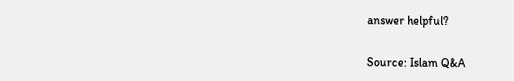answer helpful?

Source: Islam Q&A